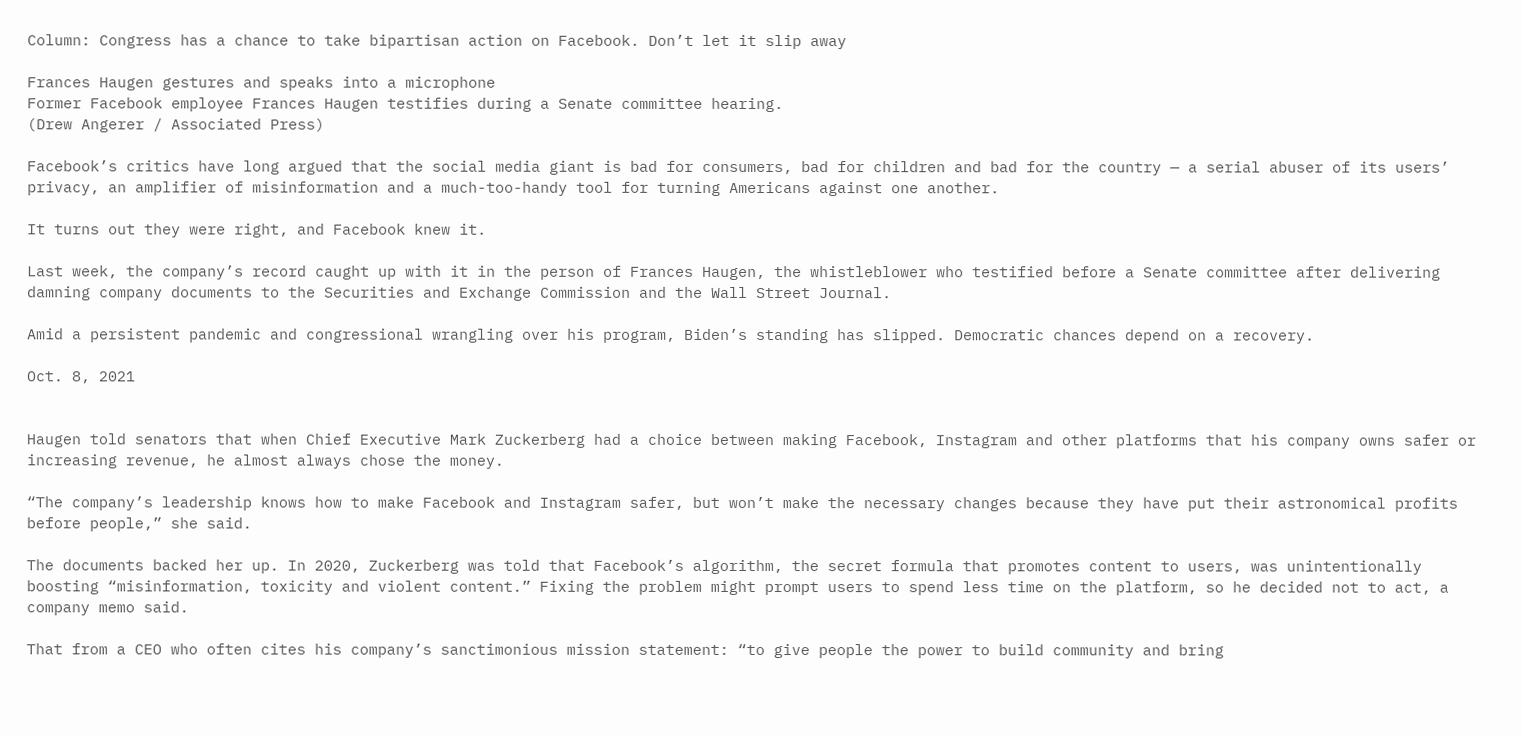Column: Congress has a chance to take bipartisan action on Facebook. Don’t let it slip away

Frances Haugen gestures and speaks into a microphone
Former Facebook employee Frances Haugen testifies during a Senate committee hearing.
(Drew Angerer / Associated Press)

Facebook’s critics have long argued that the social media giant is bad for consumers, bad for children and bad for the country — a serial abuser of its users’ privacy, an amplifier of misinformation and a much-too-handy tool for turning Americans against one another.

It turns out they were right, and Facebook knew it.

Last week, the company’s record caught up with it in the person of Frances Haugen, the whistleblower who testified before a Senate committee after delivering damning company documents to the Securities and Exchange Commission and the Wall Street Journal.

Amid a persistent pandemic and congressional wrangling over his program, Biden’s standing has slipped. Democratic chances depend on a recovery.

Oct. 8, 2021


Haugen told senators that when Chief Executive Mark Zuckerberg had a choice between making Facebook, Instagram and other platforms that his company owns safer or increasing revenue, he almost always chose the money.

“The company’s leadership knows how to make Facebook and Instagram safer, but won’t make the necessary changes because they have put their astronomical profits before people,” she said.

The documents backed her up. In 2020, Zuckerberg was told that Facebook’s algorithm, the secret formula that promotes content to users, was unintentionally boosting “misinformation, toxicity and violent content.” Fixing the problem might prompt users to spend less time on the platform, so he decided not to act, a company memo said.

That from a CEO who often cites his company’s sanctimonious mission statement: “to give people the power to build community and bring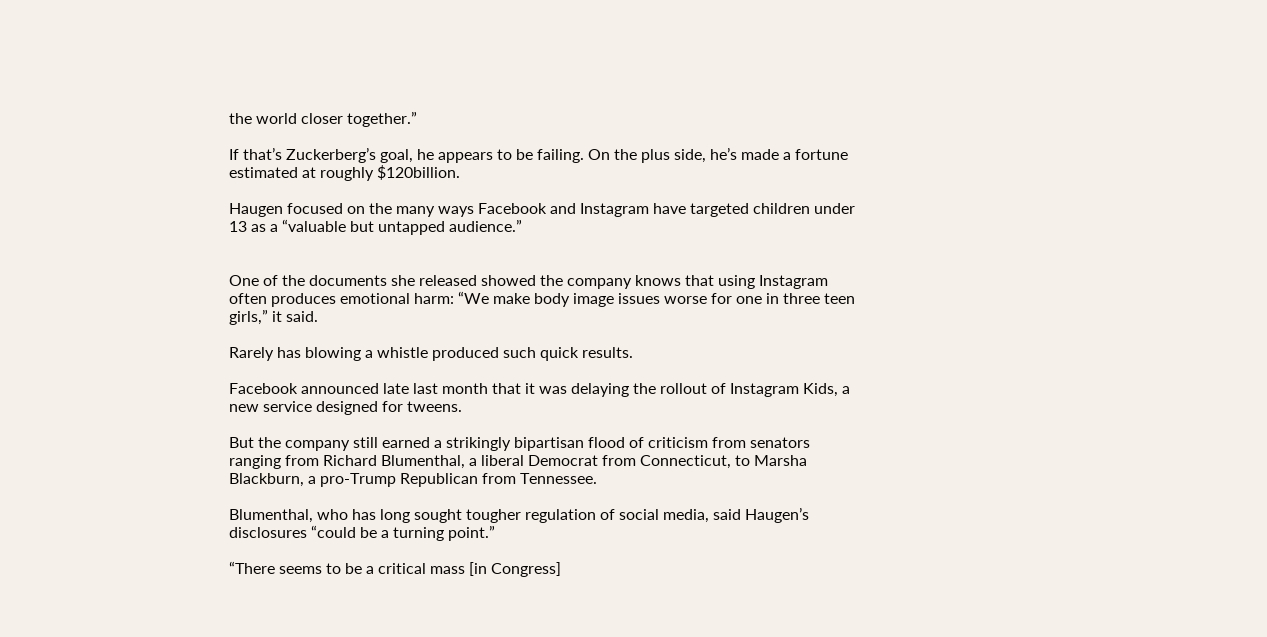the world closer together.”

If that’s Zuckerberg’s goal, he appears to be failing. On the plus side, he’s made a fortune estimated at roughly $120billion.

Haugen focused on the many ways Facebook and Instagram have targeted children under 13 as a “valuable but untapped audience.”


One of the documents she released showed the company knows that using Instagram often produces emotional harm: “We make body image issues worse for one in three teen girls,” it said.

Rarely has blowing a whistle produced such quick results.

Facebook announced late last month that it was delaying the rollout of Instagram Kids, a new service designed for tweens.

But the company still earned a strikingly bipartisan flood of criticism from senators ranging from Richard Blumenthal, a liberal Democrat from Connecticut, to Marsha Blackburn, a pro-Trump Republican from Tennessee.

Blumenthal, who has long sought tougher regulation of social media, said Haugen’s disclosures “could be a turning point.”

“There seems to be a critical mass [in Congress]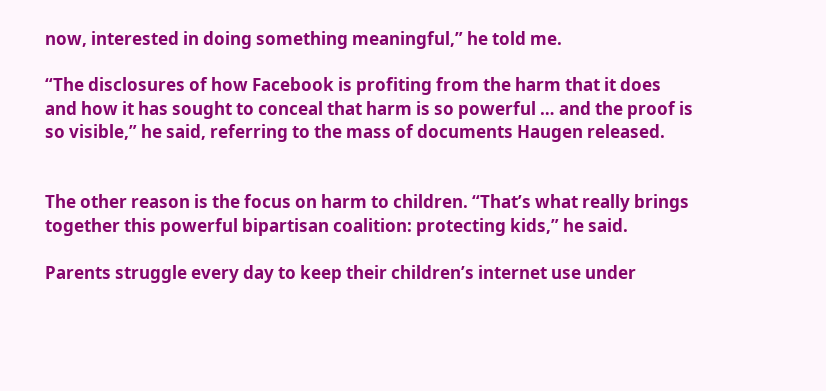now, interested in doing something meaningful,” he told me.

“The disclosures of how Facebook is profiting from the harm that it does and how it has sought to conceal that harm is so powerful … and the proof is so visible,” he said, referring to the mass of documents Haugen released.


The other reason is the focus on harm to children. “That’s what really brings together this powerful bipartisan coalition: protecting kids,” he said.

Parents struggle every day to keep their children’s internet use under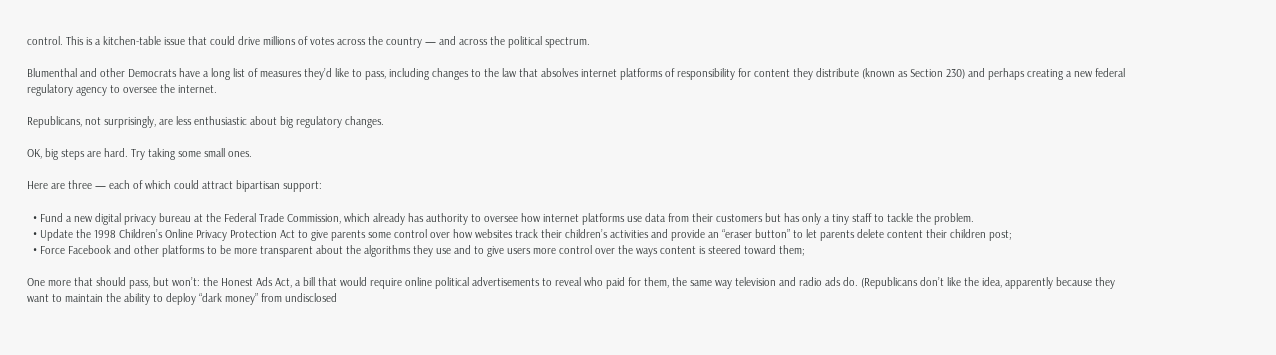control. This is a kitchen-table issue that could drive millions of votes across the country — and across the political spectrum.

Blumenthal and other Democrats have a long list of measures they’d like to pass, including changes to the law that absolves internet platforms of responsibility for content they distribute (known as Section 230) and perhaps creating a new federal regulatory agency to oversee the internet.

Republicans, not surprisingly, are less enthusiastic about big regulatory changes.

OK, big steps are hard. Try taking some small ones.

Here are three — each of which could attract bipartisan support:

  • Fund a new digital privacy bureau at the Federal Trade Commission, which already has authority to oversee how internet platforms use data from their customers but has only a tiny staff to tackle the problem.
  • Update the 1998 Children’s Online Privacy Protection Act to give parents some control over how websites track their children’s activities and provide an “eraser button” to let parents delete content their children post;
  • Force Facebook and other platforms to be more transparent about the algorithms they use and to give users more control over the ways content is steered toward them;

One more that should pass, but won’t: the Honest Ads Act, a bill that would require online political advertisements to reveal who paid for them, the same way television and radio ads do. (Republicans don’t like the idea, apparently because they want to maintain the ability to deploy “dark money” from undisclosed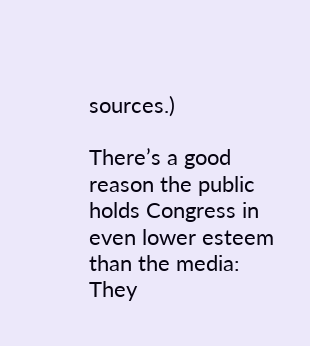sources.)

There’s a good reason the public holds Congress in even lower esteem than the media: They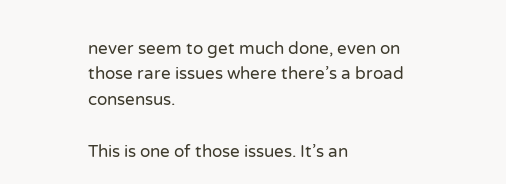never seem to get much done, even on those rare issues where there’s a broad consensus.

This is one of those issues. It’s an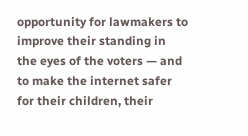opportunity for lawmakers to improve their standing in the eyes of the voters — and to make the internet safer for their children, their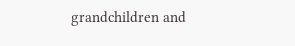grandchildren and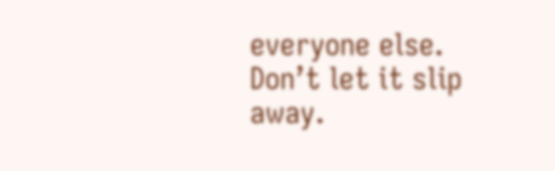everyone else. Don’t let it slip away.